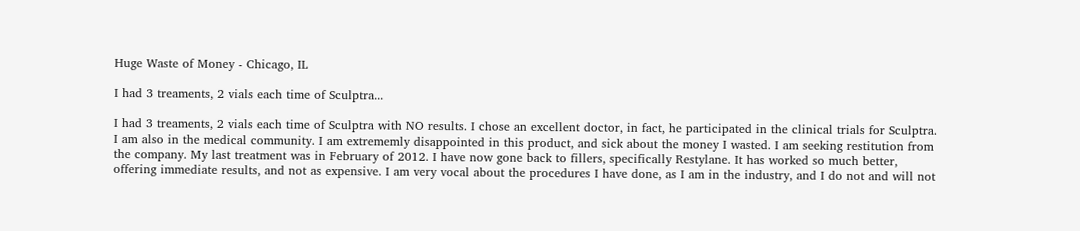Huge Waste of Money - Chicago, IL

I had 3 treaments, 2 vials each time of Sculptra...

I had 3 treaments, 2 vials each time of Sculptra with NO results. I chose an excellent doctor, in fact, he participated in the clinical trials for Sculptra. I am also in the medical community. I am extrememly disappointed in this product, and sick about the money I wasted. I am seeking restitution from the company. My last treatment was in February of 2012. I have now gone back to fillers, specifically Restylane. It has worked so much better, offering immediate results, and not as expensive. I am very vocal about the procedures I have done, as I am in the industry, and I do not and will not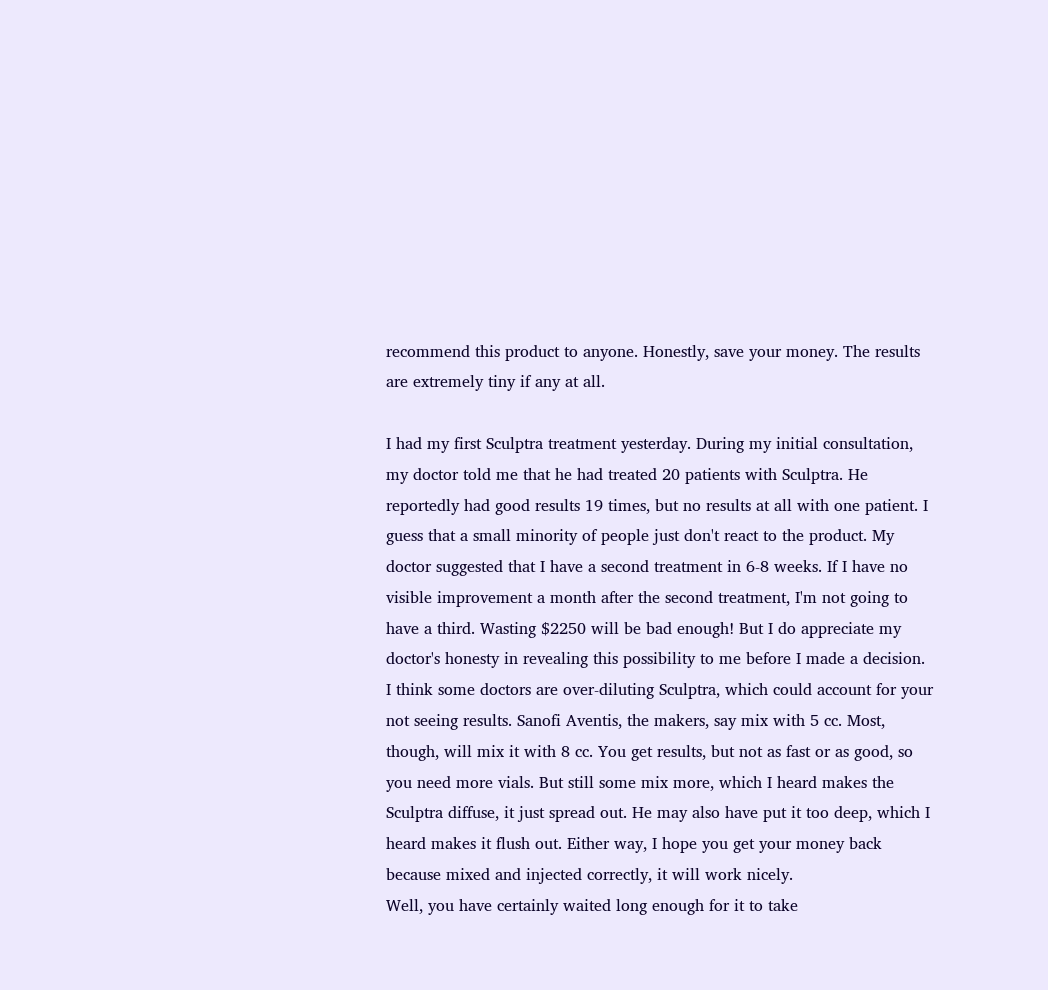recommend this product to anyone. Honestly, save your money. The results are extremely tiny if any at all.

I had my first Sculptra treatment yesterday. During my initial consultation, my doctor told me that he had treated 20 patients with Sculptra. He reportedly had good results 19 times, but no results at all with one patient. I guess that a small minority of people just don't react to the product. My doctor suggested that I have a second treatment in 6-8 weeks. If I have no visible improvement a month after the second treatment, I'm not going to have a third. Wasting $2250 will be bad enough! But I do appreciate my doctor's honesty in revealing this possibility to me before I made a decision.
I think some doctors are over-diluting Sculptra, which could account for your not seeing results. Sanofi Aventis, the makers, say mix with 5 cc. Most, though, will mix it with 8 cc. You get results, but not as fast or as good, so you need more vials. But still some mix more, which I heard makes the Sculptra diffuse, it just spread out. He may also have put it too deep, which I heard makes it flush out. Either way, I hope you get your money back because mixed and injected correctly, it will work nicely.
Well, you have certainly waited long enough for it to take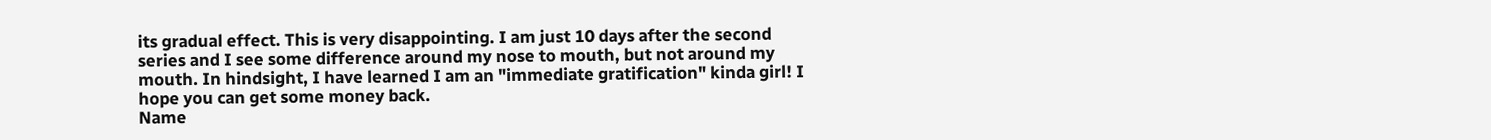its gradual effect. This is very disappointing. I am just 10 days after the second series and I see some difference around my nose to mouth, but not around my mouth. In hindsight, I have learned I am an "immediate gratification" kinda girl! I hope you can get some money back.
Name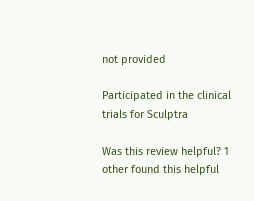not provided

Participated in the clinical trials for Sculptra

Was this review helpful? 1 other found this helpful